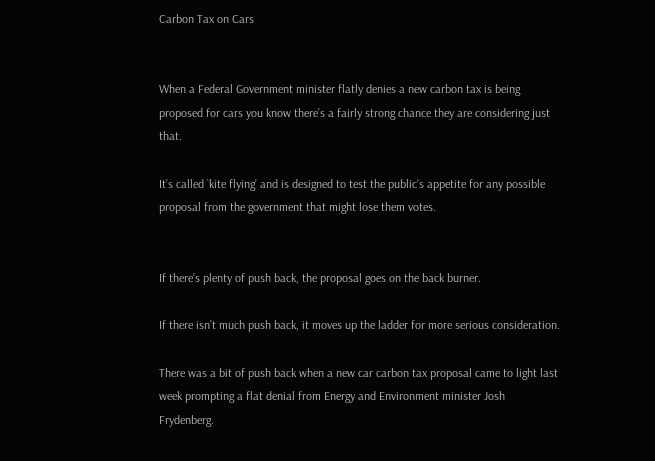Carbon Tax on Cars


When a Federal Government minister flatly denies a new carbon tax is being proposed for cars you know there’s a fairly strong chance they are considering just that.

It’s called `kite flying’ and is designed to test the public’s appetite for any possible proposal from the government that might lose them votes.


If there’s plenty of push back, the proposal goes on the back burner.

If there isn’t much push back, it moves up the ladder for more serious consideration.

There was a bit of push back when a new car carbon tax proposal came to light last week prompting a flat denial from Energy and Environment minister Josh Frydenberg.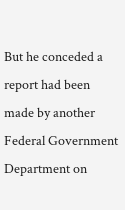But he conceded a report had been made by another Federal Government Department on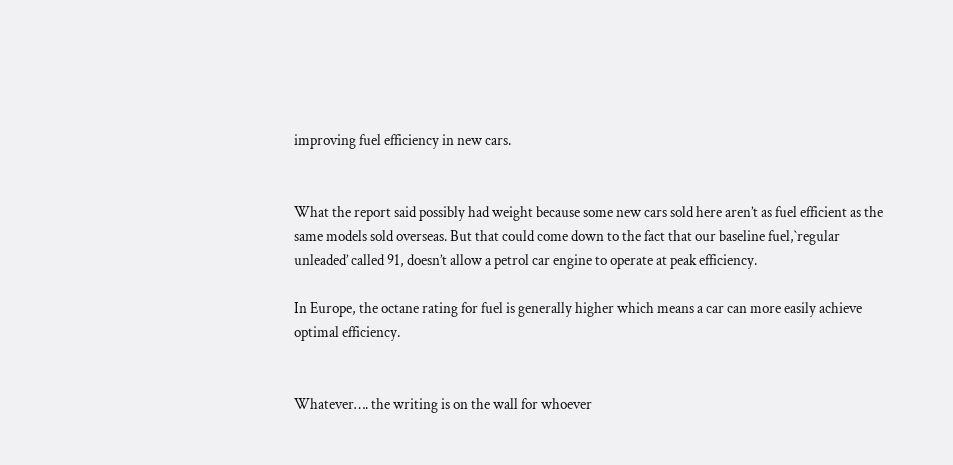improving fuel efficiency in new cars.


What the report said possibly had weight because some new cars sold here aren’t as fuel efficient as the same models sold overseas. But that could come down to the fact that our baseline fuel,`regular unleaded’ called 91, doesn’t allow a petrol car engine to operate at peak efficiency.

In Europe, the octane rating for fuel is generally higher which means a car can more easily achieve optimal efficiency.


Whatever…. the writing is on the wall for whoever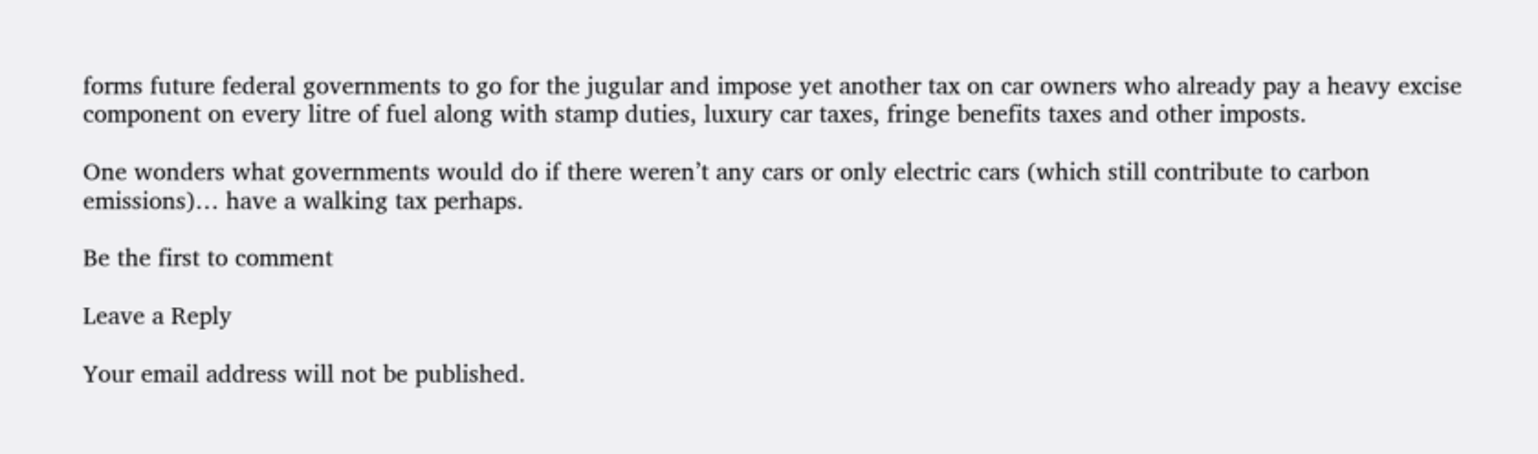forms future federal governments to go for the jugular and impose yet another tax on car owners who already pay a heavy excise component on every litre of fuel along with stamp duties, luxury car taxes, fringe benefits taxes and other imposts.

One wonders what governments would do if there weren’t any cars or only electric cars (which still contribute to carbon emissions)… have a walking tax perhaps.

Be the first to comment

Leave a Reply

Your email address will not be published.